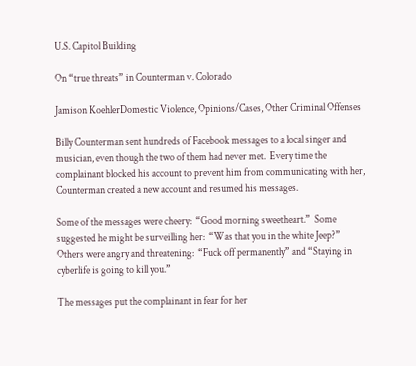U.S. Capitol Building

On “true threats” in Counterman v. Colorado

Jamison KoehlerDomestic Violence, Opinions/Cases, Other Criminal Offenses

Billy Counterman sent hundreds of Facebook messages to a local singer and musician, even though the two of them had never met.  Every time the complainant blocked his account to prevent him from communicating with her, Counterman created a new account and resumed his messages.

Some of the messages were cheery:  “Good morning sweetheart.”  Some suggested he might be surveilling her:  “Was that you in the white Jeep?”  Others were angry and threatening:  “Fuck off permanently” and “Staying in cyberlife is going to kill you.”

The messages put the complainant in fear for her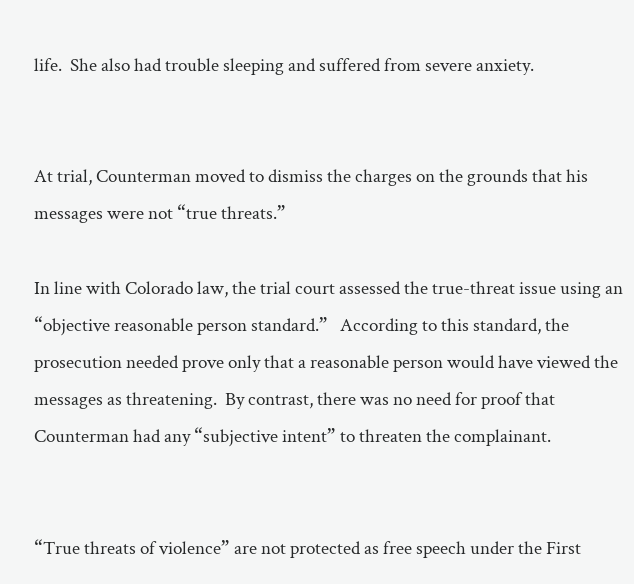life.  She also had trouble sleeping and suffered from severe anxiety.


At trial, Counterman moved to dismiss the charges on the grounds that his messages were not “true threats.”

In line with Colorado law, the trial court assessed the true-threat issue using an “objective reasonable person standard.”   According to this standard, the prosecution needed prove only that a reasonable person would have viewed the messages as threatening.  By contrast, there was no need for proof that Counterman had any “subjective intent” to threaten the complainant.


“True threats of violence” are not protected as free speech under the First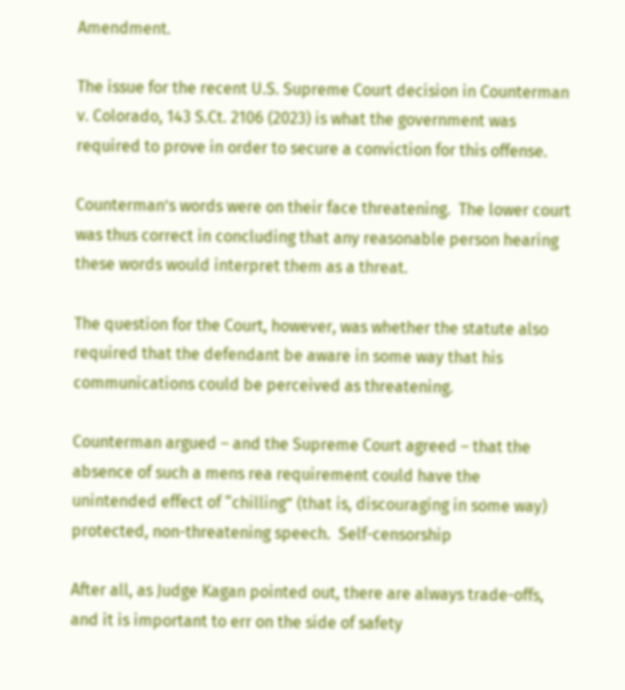Amendment.

The issue for the recent U.S. Supreme Court decision in Counterman v. Colorado, 143 S.Ct. 2106 (2023) is what the government was required to prove in order to secure a conviction for this offense.

Counterman’s words were on their face threatening.  The lower court was thus correct in concluding that any reasonable person hearing these words would interpret them as a threat.

The question for the Court, however, was whether the statute also required that the defendant be aware in some way that his communications could be perceived as threatening.

Counterman argued – and the Supreme Court agreed – that the absence of such a mens rea requirement could have the unintended effect of “chilling” (that is, discouraging in some way) protected, non-threatening speech.  Self-censorship

After all, as Judge Kagan pointed out, there are always trade-offs, and it is important to err on the side of safety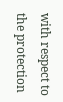with respect to the protection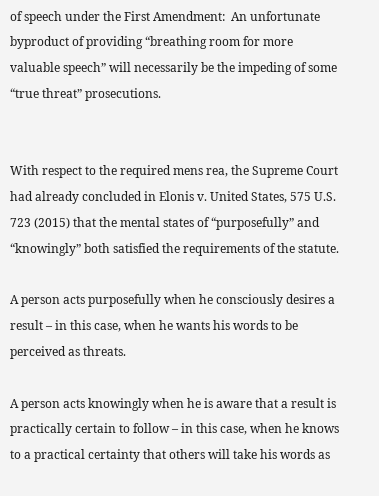of speech under the First Amendment:  An unfortunate byproduct of providing “breathing room for more valuable speech” will necessarily be the impeding of some “true threat” prosecutions.


With respect to the required mens rea, the Supreme Court had already concluded in Elonis v. United States, 575 U.S. 723 (2015) that the mental states of “purposefully” and “knowingly” both satisfied the requirements of the statute.

A person acts purposefully when he consciously desires a result – in this case, when he wants his words to be perceived as threats.

A person acts knowingly when he is aware that a result is practically certain to follow – in this case, when he knows to a practical certainty that others will take his words as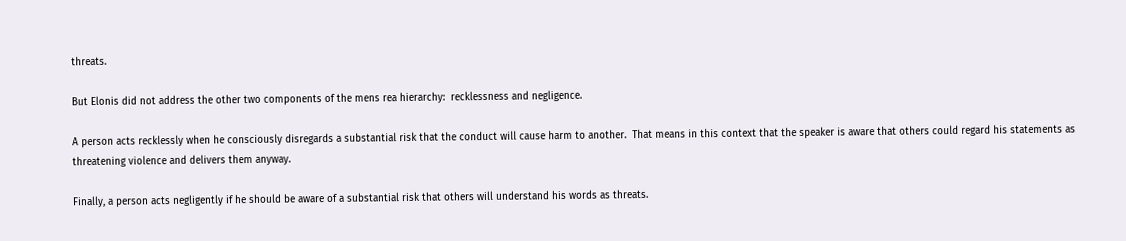threats.

But Elonis did not address the other two components of the mens rea hierarchy:  recklessness and negligence.

A person acts recklessly when he consciously disregards a substantial risk that the conduct will cause harm to another.  That means in this context that the speaker is aware that others could regard his statements as threatening violence and delivers them anyway.

Finally, a person acts negligently if he should be aware of a substantial risk that others will understand his words as threats.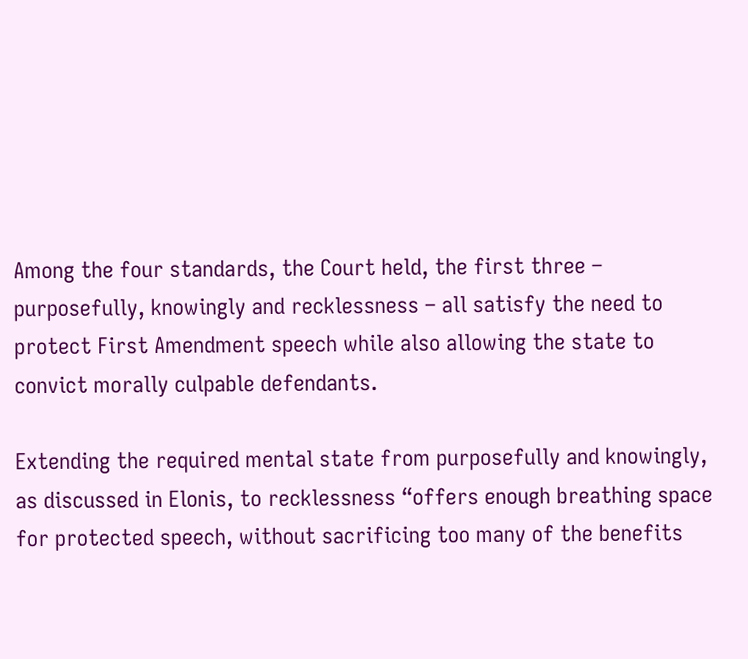Among the four standards, the Court held, the first three – purposefully, knowingly and recklessness – all satisfy the need to protect First Amendment speech while also allowing the state to convict morally culpable defendants.

Extending the required mental state from purposefully and knowingly, as discussed in Elonis, to recklessness “offers enough breathing space for protected speech, without sacrificing too many of the benefits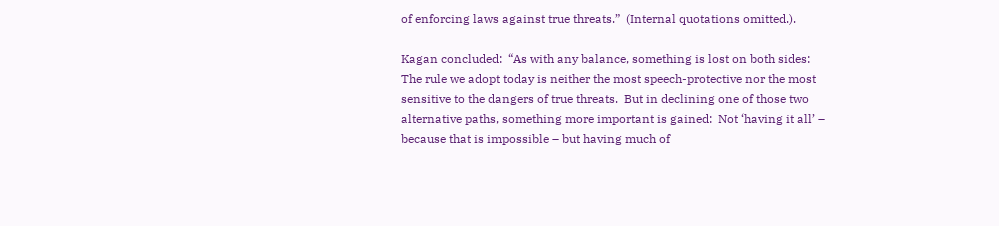of enforcing laws against true threats.”  (Internal quotations omitted.).

Kagan concluded:  “As with any balance, something is lost on both sides:  The rule we adopt today is neither the most speech-protective nor the most sensitive to the dangers of true threats.  But in declining one of those two alternative paths, something more important is gained:  Not ‘having it all’ – because that is impossible – but having much of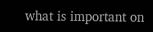what is important on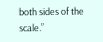both sides of the scale.”